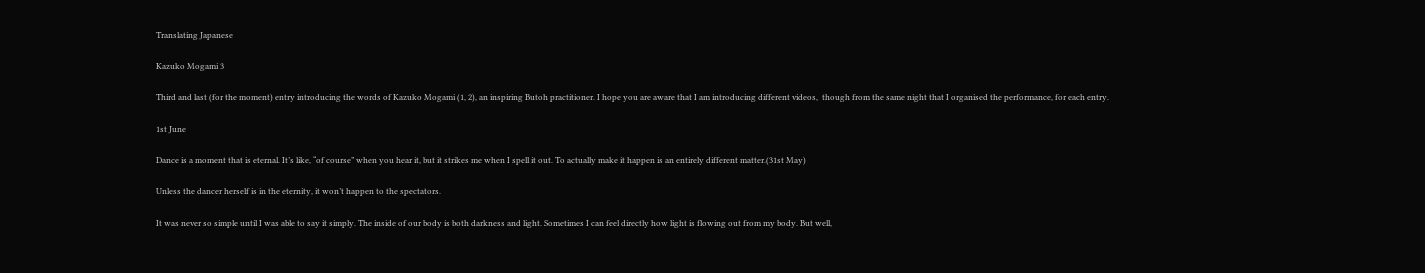Translating Japanese

Kazuko Mogami 3

Third and last (for the moment) entry introducing the words of Kazuko Mogami (1, 2), an inspiring Butoh practitioner. I hope you are aware that I am introducing different videos,  though from the same night that I organised the performance, for each entry.

1st June

Dance is a moment that is eternal. It’s like, “of course” when you hear it, but it strikes me when I spell it out. To actually make it happen is an entirely different matter.(31st May)

Unless the dancer herself is in the eternity, it won’t happen to the spectators.

It was never so simple until I was able to say it simply. The inside of our body is both darkness and light. Sometimes I can feel directly how light is flowing out from my body. But well,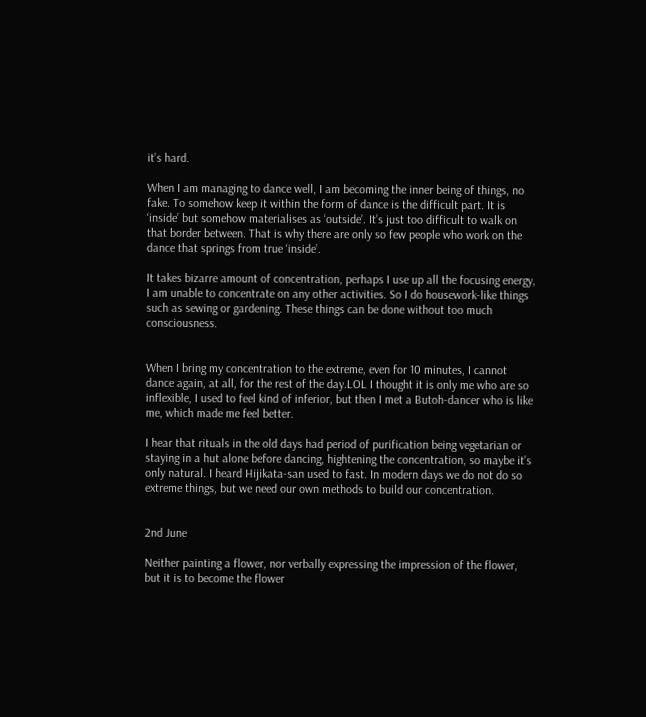it’s hard.

When I am managing to dance well, I am becoming the inner being of things, no fake. To somehow keep it within the form of dance is the difficult part. It is ‘inside’ but somehow materialises as ‘outside’. It’s just too difficult to walk on that border between. That is why there are only so few people who work on the dance that springs from true ‘inside’.

It takes bizarre amount of concentration, perhaps I use up all the focusing energy, I am unable to concentrate on any other activities. So I do housework-like things such as sewing or gardening. These things can be done without too much consciousness.


When I bring my concentration to the extreme, even for 10 minutes, I cannot dance again, at all, for the rest of the day.LOL I thought it is only me who are so inflexible, I used to feel kind of inferior, but then I met a Butoh-dancer who is like me, which made me feel better.

I hear that rituals in the old days had period of purification being vegetarian or staying in a hut alone before dancing, hightening the concentration, so maybe it’s only natural. I heard Hijikata-san used to fast. In modern days we do not do so extreme things, but we need our own methods to build our concentration.


2nd June

Neither painting a flower, nor verbally expressing the impression of the flower, but it is to become the flower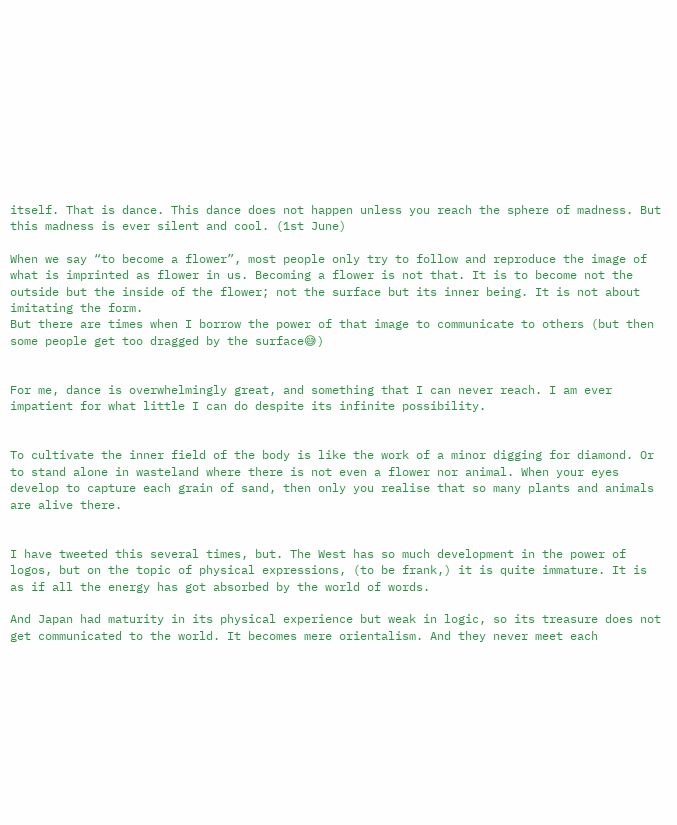itself. That is dance. This dance does not happen unless you reach the sphere of madness. But this madness is ever silent and cool. (1st June)

When we say “to become a flower”, most people only try to follow and reproduce the image of what is imprinted as flower in us. Becoming a flower is not that. It is to become not the outside but the inside of the flower; not the surface but its inner being. It is not about imitating the form.
But there are times when I borrow the power of that image to communicate to others (but then some people get too dragged by the surface😅)


For me, dance is overwhelmingly great, and something that I can never reach. I am ever impatient for what little I can do despite its infinite possibility.


To cultivate the inner field of the body is like the work of a minor digging for diamond. Or to stand alone in wasteland where there is not even a flower nor animal. When your eyes develop to capture each grain of sand, then only you realise that so many plants and animals are alive there.


I have tweeted this several times, but. The West has so much development in the power of logos, but on the topic of physical expressions, (to be frank,) it is quite immature. It is as if all the energy has got absorbed by the world of words.

And Japan had maturity in its physical experience but weak in logic, so its treasure does not get communicated to the world. It becomes mere orientalism. And they never meet each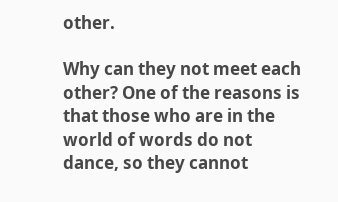other.

Why can they not meet each other? One of the reasons is that those who are in the world of words do not dance, so they cannot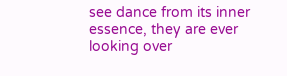see dance from its inner essence, they are ever looking over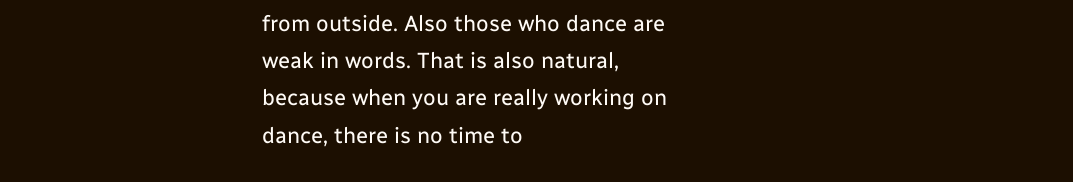from outside. Also those who dance are weak in words. That is also natural, because when you are really working on dance, there is no time to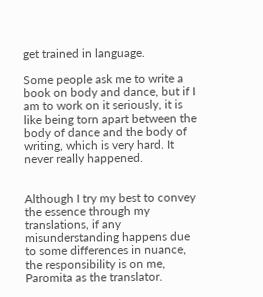get trained in language.

Some people ask me to write a book on body and dance, but if I am to work on it seriously, it is like being torn apart between the body of dance and the body of writing, which is very hard. It never really happened.


Although I try my best to convey the essence through my translations, if any misunderstanding happens due to some differences in nuance, the responsibility is on me, Paromita as the translator.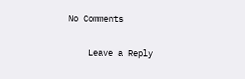No Comments

    Leave a Reply